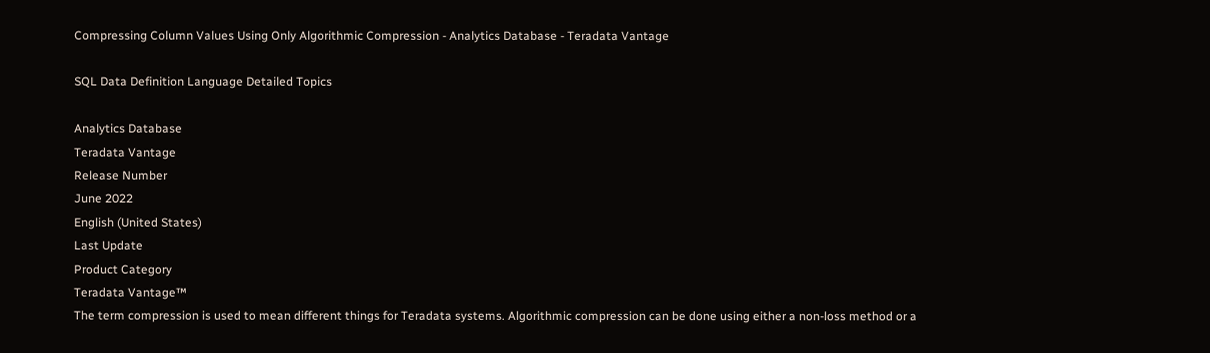Compressing Column Values Using Only Algorithmic Compression - Analytics Database - Teradata Vantage

SQL Data Definition Language Detailed Topics

Analytics Database
Teradata Vantage
Release Number
June 2022
English (United States)
Last Update
Product Category
Teradata Vantage™
The term compression is used to mean different things for Teradata systems. Algorithmic compression can be done using either a non-loss method or a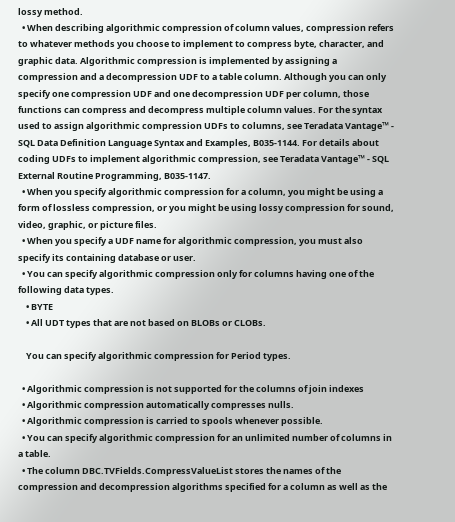lossy method.
  • When describing algorithmic compression of column values, compression refers to whatever methods you choose to implement to compress byte, character, and graphic data. Algorithmic compression is implemented by assigning a compression and a decompression UDF to a table column. Although you can only specify one compression UDF and one decompression UDF per column, those functions can compress and decompress multiple column values. For the syntax used to assign algorithmic compression UDFs to columns, see Teradata Vantage™ - SQL Data Definition Language Syntax and Examples, B035-1144. For details about coding UDFs to implement algorithmic compression, see Teradata Vantage™ - SQL External Routine Programming, B035-1147.
  • When you specify algorithmic compression for a column, you might be using a form of lossless compression, or you might be using lossy compression for sound, video, graphic, or picture files.
  • When you specify a UDF name for algorithmic compression, you must also specify its containing database or user.
  • You can specify algorithmic compression only for columns having one of the following data types.
    • BYTE
    • All UDT types that are not based on BLOBs or CLOBs.

    You can specify algorithmic compression for Period types.

  • Algorithmic compression is not supported for the columns of join indexes
  • Algorithmic compression automatically compresses nulls.
  • Algorithmic compression is carried to spools whenever possible.
  • You can specify algorithmic compression for an unlimited number of columns in a table.
  • The column DBC.TVFields.CompressValueList stores the names of the compression and decompression algorithms specified for a column as well as the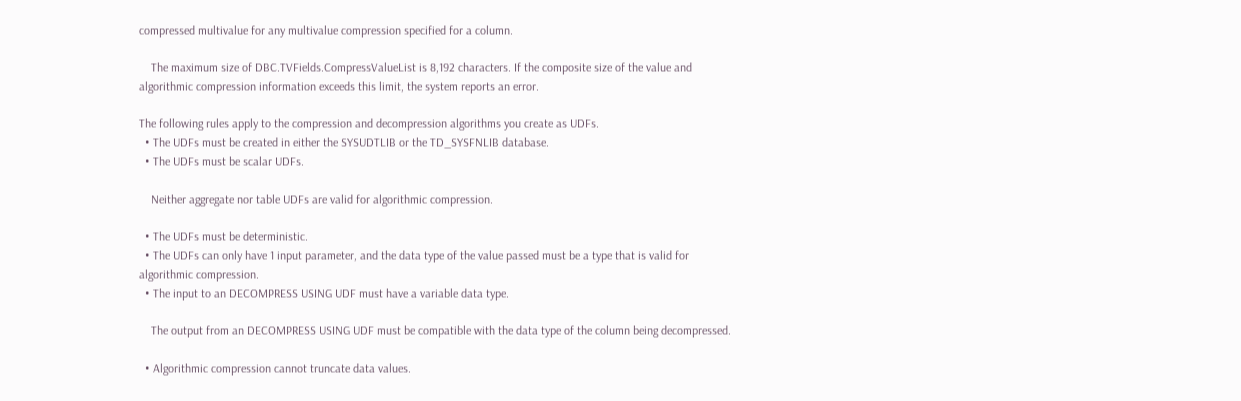compressed multivalue for any multivalue compression specified for a column.

    The maximum size of DBC.TVFields.CompressValueList is 8,192 characters. If the composite size of the value and algorithmic compression information exceeds this limit, the system reports an error.

The following rules apply to the compression and decompression algorithms you create as UDFs.
  • The UDFs must be created in either the SYSUDTLIB or the TD_SYSFNLIB database.
  • The UDFs must be scalar UDFs.

    Neither aggregate nor table UDFs are valid for algorithmic compression.

  • The UDFs must be deterministic.
  • The UDFs can only have 1 input parameter, and the data type of the value passed must be a type that is valid for algorithmic compression.
  • The input to an DECOMPRESS USING UDF must have a variable data type.

    The output from an DECOMPRESS USING UDF must be compatible with the data type of the column being decompressed.

  • Algorithmic compression cannot truncate data values.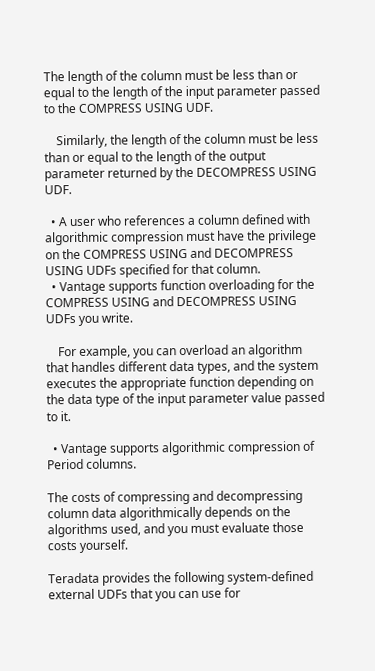The length of the column must be less than or equal to the length of the input parameter passed to the COMPRESS USING UDF.

    Similarly, the length of the column must be less than or equal to the length of the output parameter returned by the DECOMPRESS USING UDF.

  • A user who references a column defined with algorithmic compression must have the privilege on the COMPRESS USING and DECOMPRESS USING UDFs specified for that column.
  • Vantage supports function overloading for the COMPRESS USING and DECOMPRESS USING UDFs you write.

    For example, you can overload an algorithm that handles different data types, and the system executes the appropriate function depending on the data type of the input parameter value passed to it.

  • Vantage supports algorithmic compression of Period columns.

The costs of compressing and decompressing column data algorithmically depends on the algorithms used, and you must evaluate those costs yourself.

Teradata provides the following system-defined external UDFs that you can use for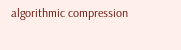algorithmic compression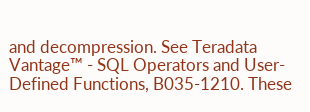and decompression. See Teradata Vantage™ - SQL Operators and User-Defined Functions, B035-1210. These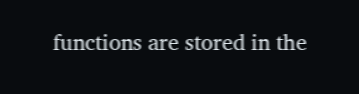functions are stored in the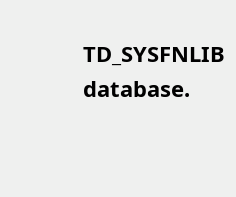TD_SYSFNLIB database.